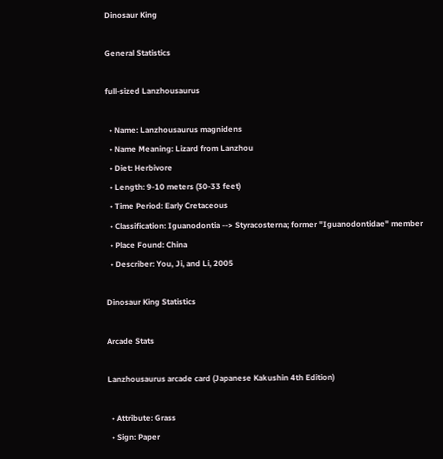Dinosaur King

General Statistics

full-sized Lanzhousaurus

  • Name: Lanzhousaurus magnidens
  • Name Meaning: Lizard from Lanzhou
  • Diet: Herbivore
  • Length: 9-10 meters (30-33 feet)
  • Time Period: Early Cretaceous
  • Classification: Iguanodontia --> Styracosterna; former "Iguanodontidae" member
  • Place Found: China
  • Describer: You, Ji, and Li, 2005

Dinosaur King Statistics

Arcade Stats

Lanzhousaurus arcade card (Japanese Kakushin 4th Edition)

  • Attribute: Grass
  • Sign: Paper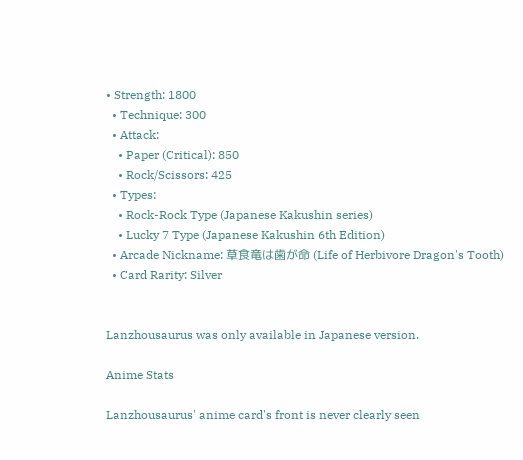• Strength: 1800
  • Technique: 300
  • Attack:
    • Paper (Critical): 850
    • Rock/Scissors: 425
  • Types:
    • Rock-Rock Type (Japanese Kakushin series)
    • Lucky 7 Type (Japanese Kakushin 6th Edition)
  • Arcade Nickname: 草食竜は歯が命 (Life of Herbivore Dragon's Tooth)
  • Card Rarity: Silver


Lanzhousaurus was only available in Japanese version.

Anime Stats

Lanzhousaurus' anime card's front is never clearly seen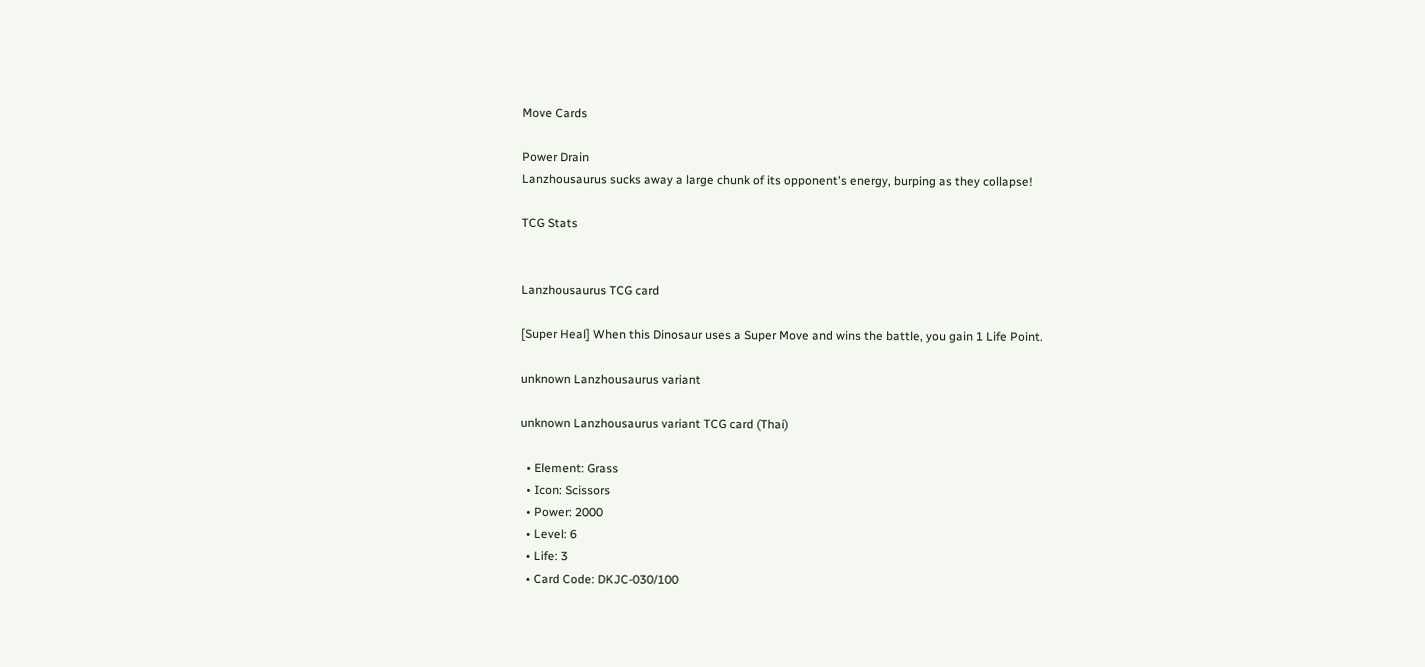Move Cards

Power Drain
Lanzhousaurus sucks away a large chunk of its opponent's energy, burping as they collapse!

TCG Stats


Lanzhousaurus TCG card

[Super Heal] When this Dinosaur uses a Super Move and wins the battle, you gain 1 Life Point.

unknown Lanzhousaurus variant

unknown Lanzhousaurus variant TCG card (Thai)

  • Element: Grass
  • Icon: Scissors
  • Power: 2000
  • Level: 6
  • Life: 3
  • Card Code: DKJC-030/100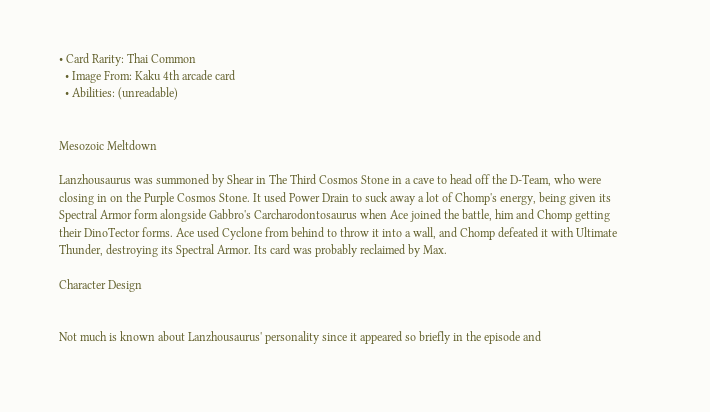• Card Rarity: Thai Common
  • Image From: Kaku 4th arcade card
  • Abilities: (unreadable)


Mesozoic Meltdown

Lanzhousaurus was summoned by Shear in The Third Cosmos Stone in a cave to head off the D-Team, who were closing in on the Purple Cosmos Stone. It used Power Drain to suck away a lot of Chomp's energy, being given its Spectral Armor form alongside Gabbro's Carcharodontosaurus when Ace joined the battle, him and Chomp getting their DinoTector forms. Ace used Cyclone from behind to throw it into a wall, and Chomp defeated it with Ultimate Thunder, destroying its Spectral Armor. Its card was probably reclaimed by Max.

Character Design


Not much is known about Lanzhousaurus' personality since it appeared so briefly in the episode and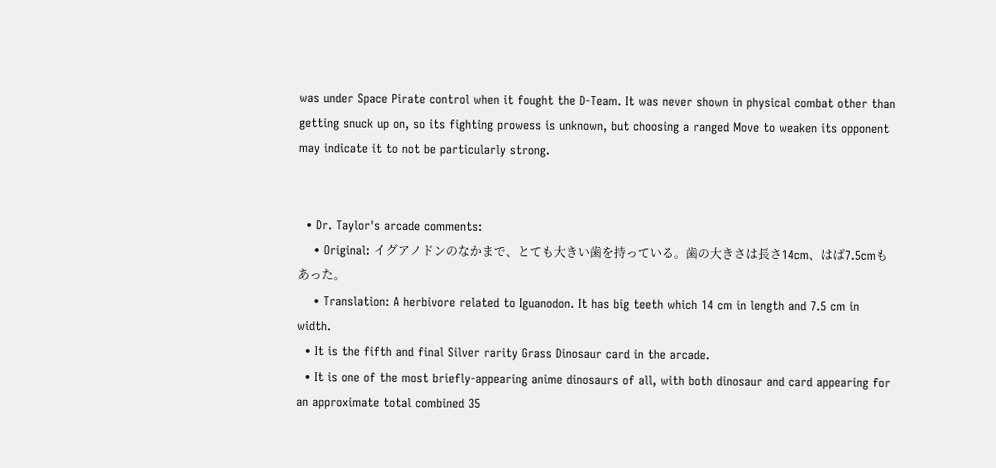was under Space Pirate control when it fought the D-Team. It was never shown in physical combat other than getting snuck up on, so its fighting prowess is unknown, but choosing a ranged Move to weaken its opponent may indicate it to not be particularly strong.


  • Dr. Taylor's arcade comments:
    • Original: イグアノドンのなかまで、とても大きい歯を持っている。歯の大きさは長さ14cm、はば7.5cmもあった。
    • Translation: A herbivore related to Iguanodon. It has big teeth which 14 cm in length and 7.5 cm in width.
  • It is the fifth and final Silver rarity Grass Dinosaur card in the arcade.
  • It is one of the most briefly-appearing anime dinosaurs of all, with both dinosaur and card appearing for an approximate total combined 35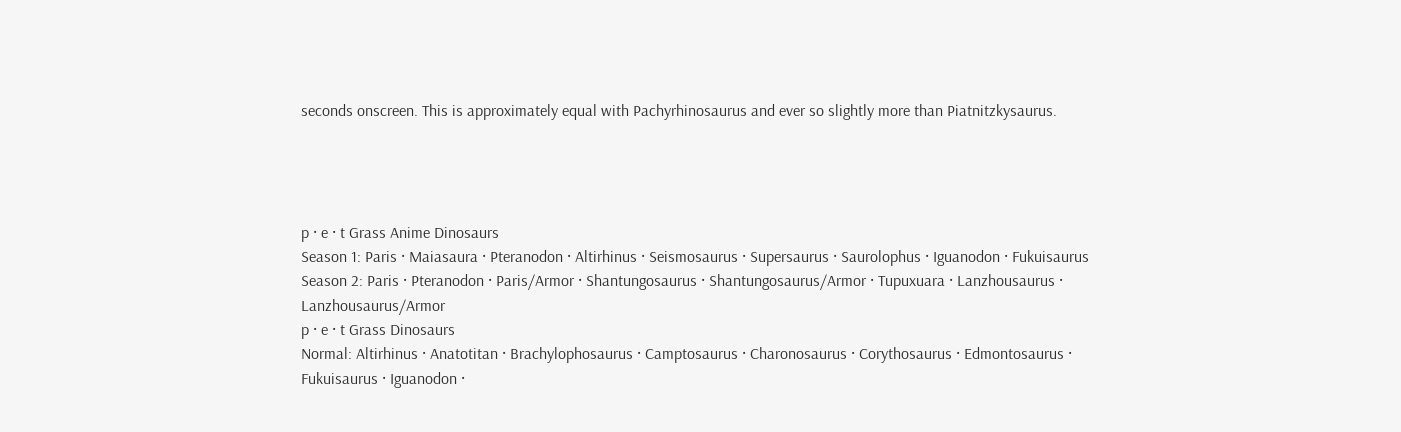seconds onscreen. This is approximately equal with Pachyrhinosaurus and ever so slightly more than Piatnitzkysaurus.




p · e · t Grass Anime Dinosaurs
Season 1: Paris · Maiasaura · Pteranodon · Altirhinus · Seismosaurus · Supersaurus · Saurolophus · Iguanodon · Fukuisaurus
Season 2: Paris · Pteranodon · Paris/Armor · Shantungosaurus · Shantungosaurus/Armor · Tupuxuara · Lanzhousaurus · Lanzhousaurus/Armor
p · e · t Grass Dinosaurs
Normal: Altirhinus · Anatotitan · Brachylophosaurus · Camptosaurus · Charonosaurus · Corythosaurus · Edmontosaurus · Fukuisaurus · Iguanodon ·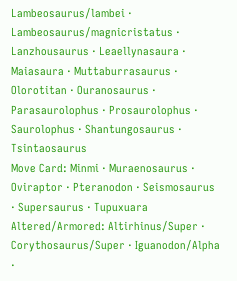Lambeosaurus/lambei · Lambeosaurus/magnicristatus · Lanzhousaurus · Leaellynasaura · Maiasaura · Muttaburrasaurus · Olorotitan · Ouranosaurus · Parasaurolophus · Prosaurolophus · Saurolophus · Shantungosaurus · Tsintaosaurus
Move Card: Minmi · Muraenosaurus · Oviraptor · Pteranodon · Seismosaurus · Supersaurus · Tupuxuara
Altered/Armored: Altirhinus/Super · Corythosaurus/Super · Iguanodon/Alpha ·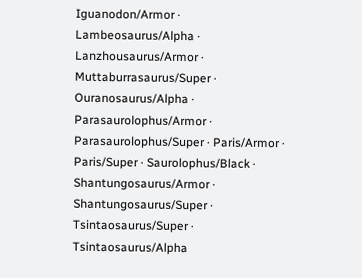Iguanodon/Armor · Lambeosaurus/Alpha · Lanzhousaurus/Armor · Muttaburrasaurus/Super · Ouranosaurus/Alpha · Parasaurolophus/Armor · Parasaurolophus/Super · Paris/Armor · Paris/Super · Saurolophus/Black · Shantungosaurus/Armor · Shantungosaurus/Super · Tsintaosaurus/Super · Tsintaosaurus/Alpha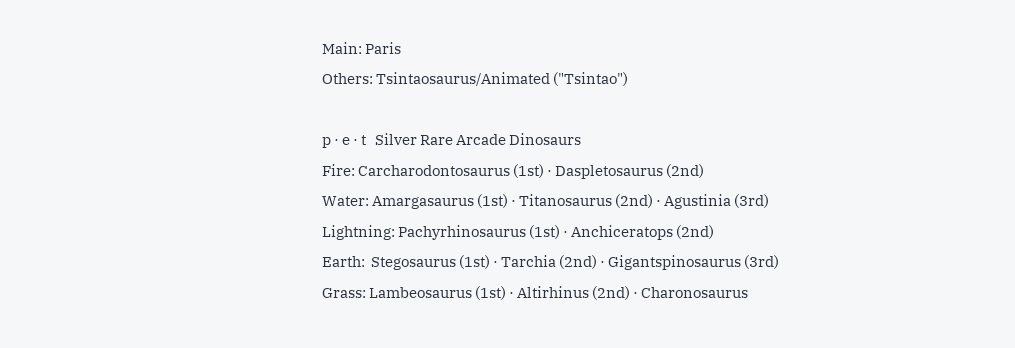Main: Paris
Others: Tsintaosaurus/Animated ("Tsintao")

p · e · t   Silver Rare Arcade Dinosaurs
Fire: Carcharodontosaurus (1st) · Daspletosaurus (2nd)
Water: Amargasaurus (1st) · Titanosaurus (2nd) · Agustinia (3rd)
Lightning: Pachyrhinosaurus (1st) · Anchiceratops (2nd)
Earth:  Stegosaurus (1st) · Tarchia (2nd) · Gigantspinosaurus (3rd)
Grass: Lambeosaurus (1st) · Altirhinus (2nd) · Charonosaurus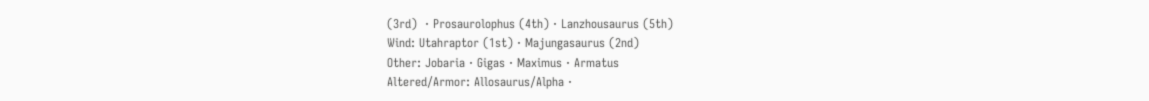(3rd)  · Prosaurolophus (4th) · Lanzhousaurus (5th)
Wind: Utahraptor (1st) · Majungasaurus (2nd)
Other: Jobaria · Gigas · Maximus · Armatus
Altered/Armor: Allosaurus/Alpha ·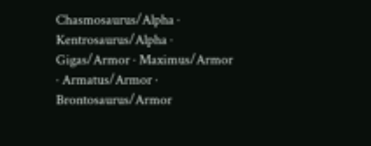Chasmosaurus/Alpha · Kentrosaurus/Alpha · Gigas/Armor · Maximus/Armor · Armatus/Armor · Brontosaurus/Armor